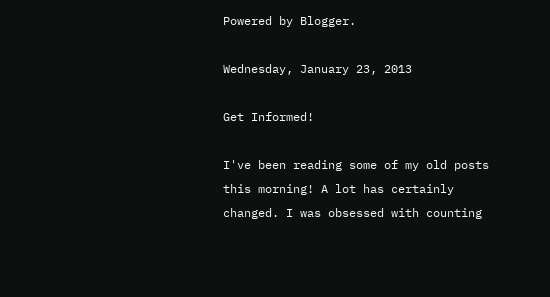Powered by Blogger.

Wednesday, January 23, 2013

Get Informed!

I've been reading some of my old posts this morning! A lot has certainly changed. I was obsessed with counting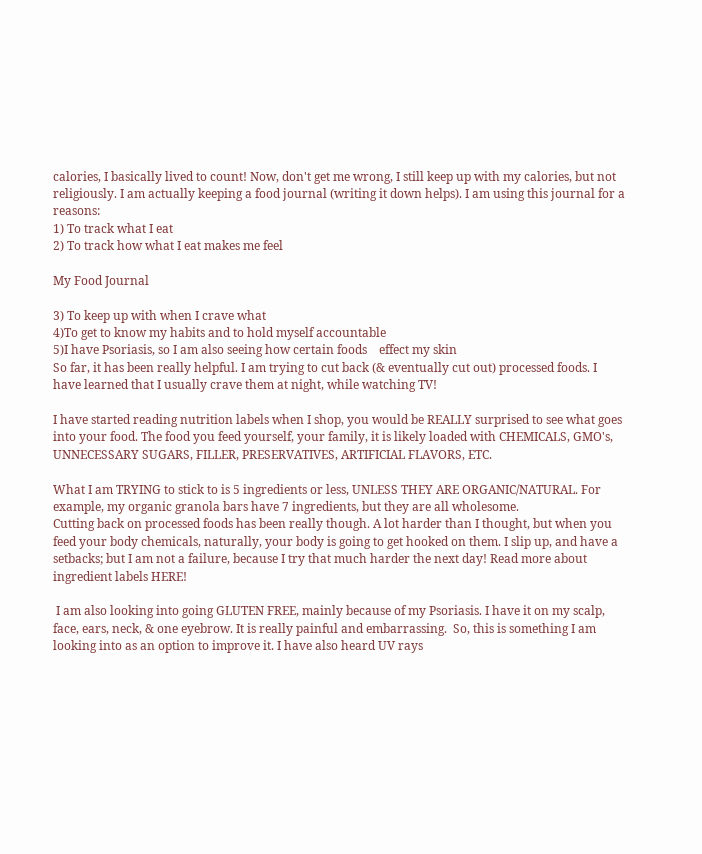calories, I basically lived to count! Now, don't get me wrong, I still keep up with my calories, but not religiously. I am actually keeping a food journal (writing it down helps). I am using this journal for a reasons:
1) To track what I eat
2) To track how what I eat makes me feel

My Food Journal

3) To keep up with when I crave what
4)To get to know my habits and to hold myself accountable
5)I have Psoriasis, so I am also seeing how certain foods    effect my skin
So far, it has been really helpful. I am trying to cut back (& eventually cut out) processed foods. I have learned that I usually crave them at night, while watching TV!

I have started reading nutrition labels when I shop, you would be REALLY surprised to see what goes into your food. The food you feed yourself, your family, it is likely loaded with CHEMICALS, GMO's, UNNECESSARY SUGARS, FILLER, PRESERVATIVES, ARTIFICIAL FLAVORS, ETC.

What I am TRYING to stick to is 5 ingredients or less, UNLESS THEY ARE ORGANIC/NATURAL. For example, my organic granola bars have 7 ingredients, but they are all wholesome.
Cutting back on processed foods has been really though. A lot harder than I thought, but when you feed your body chemicals, naturally, your body is going to get hooked on them. I slip up, and have a setbacks; but I am not a failure, because I try that much harder the next day! Read more about ingredient labels HERE!

 I am also looking into going GLUTEN FREE, mainly because of my Psoriasis. I have it on my scalp, face, ears, neck, & one eyebrow. It is really painful and embarrassing.  So, this is something I am looking into as an option to improve it. I have also heard UV rays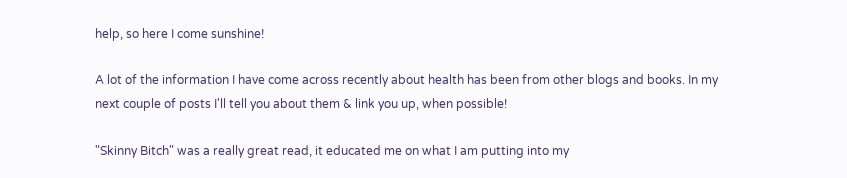help, so here I come sunshine!

A lot of the information I have come across recently about health has been from other blogs and books. In my next couple of posts I'll tell you about them & link you up, when possible!

"Skinny Bitch" was a really great read, it educated me on what I am putting into my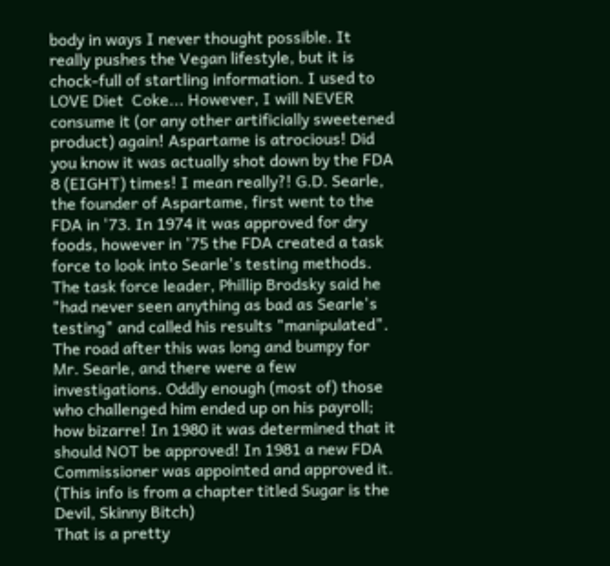body in ways I never thought possible. It really pushes the Vegan lifestyle, but it is chock-full of startling information. I used to LOVE Diet  Coke... However, I will NEVER consume it (or any other artificially sweetened product) again! Aspartame is atrocious! Did you know it was actually shot down by the FDA 8 (EIGHT) times! I mean really?! G.D. Searle, the founder of Aspartame, first went to the FDA in '73. In 1974 it was approved for dry foods, however in '75 the FDA created a task force to look into Searle's testing methods. The task force leader, Phillip Brodsky said he "had never seen anything as bad as Searle's testing" and called his results "manipulated". The road after this was long and bumpy for Mr. Searle, and there were a few investigations. Oddly enough (most of) those who challenged him ended up on his payroll; how bizarre! In 1980 it was determined that it should NOT be approved! In 1981 a new FDA Commissioner was appointed and approved it. (This info is from a chapter titled Sugar is the Devil, Skinny Bitch)
That is a pretty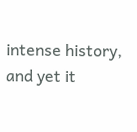intense history, and yet it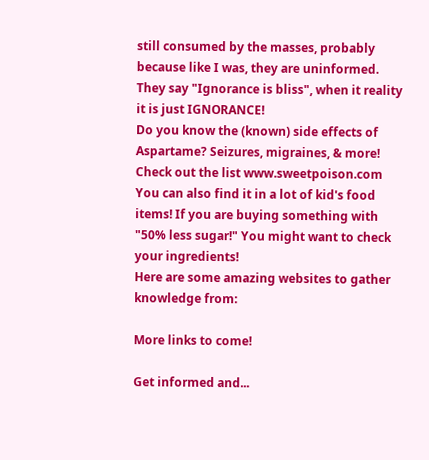still consumed by the masses, probably because like I was, they are uninformed. They say "Ignorance is bliss", when it reality it is just IGNORANCE!
Do you know the (known) side effects of Aspartame? Seizures, migraines, & more! Check out the list www.sweetpoison.com
You can also find it in a lot of kid's food items! If you are buying something with "50% less sugar!" You might want to check your ingredients!
Here are some amazing websites to gather knowledge from:

More links to come!

Get informed and...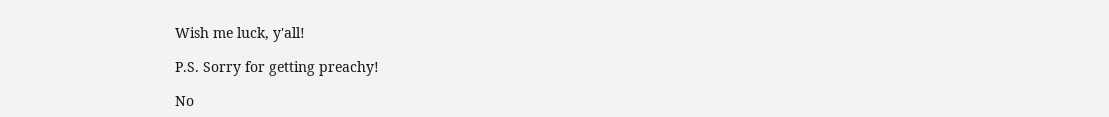Wish me luck, y'all!

P.S. Sorry for getting preachy!

No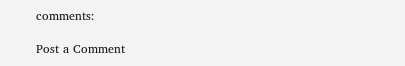comments:

Post a Comment